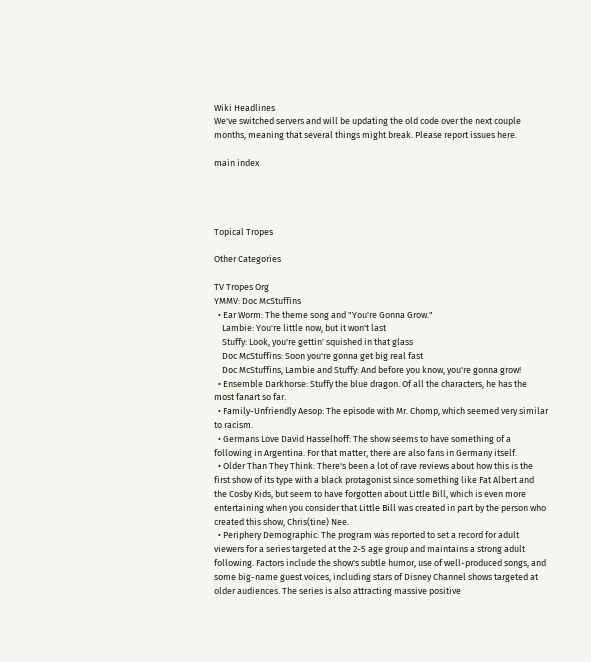Wiki Headlines
We've switched servers and will be updating the old code over the next couple months, meaning that several things might break. Please report issues here.

main index




Topical Tropes

Other Categories

TV Tropes Org
YMMV: Doc McStuffins
  • Ear Worm: The theme song and "You're Gonna Grow."
    Lambie: You're little now, but it won't last
    Stuffy: Look, you're gettin' squished in that glass
    Doc McStuffins: Soon you're gonna get big real fast
    Doc McStuffins, Lambie and Stuffy: And before you know, you're gonna grow!
  • Ensemble Darkhorse: Stuffy the blue dragon. Of all the characters, he has the most fanart so far.
  • Family-Unfriendly Aesop: The episode with Mr. Chomp, which seemed very similar to racism.
  • Germans Love David Hasselhoff: The show seems to have something of a following in Argentina. For that matter, there are also fans in Germany itself.
  • Older Than They Think: There's been a lot of rave reviews about how this is the first show of its type with a black protagonist since something like Fat Albert and the Cosby Kids, but seem to have forgotten about Little Bill, which is even more entertaining when you consider that Little Bill was created in part by the person who created this show, Chris(tine) Nee.
  • Periphery Demographic: The program was reported to set a record for adult viewers for a series targeted at the 2-5 age group and maintains a strong adult following. Factors include the show's subtle humor, use of well-produced songs, and some big-name guest voices, including stars of Disney Channel shows targeted at older audiences. The series is also attracting massive positive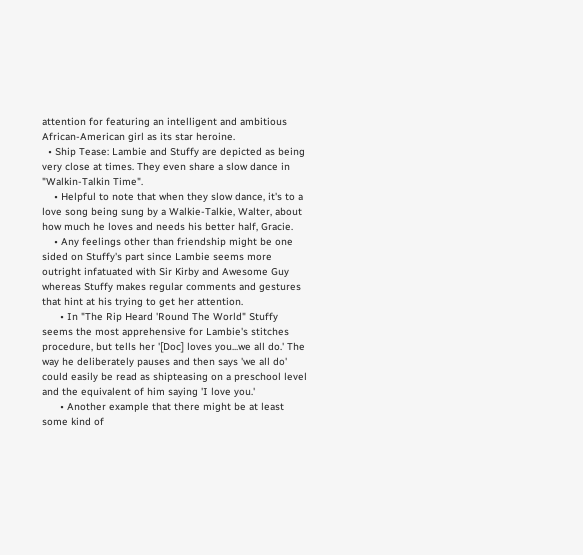attention for featuring an intelligent and ambitious African-American girl as its star heroine.
  • Ship Tease: Lambie and Stuffy are depicted as being very close at times. They even share a slow dance in "Walkin-Talkin Time".
    • Helpful to note that when they slow dance, it's to a love song being sung by a Walkie-Talkie, Walter, about how much he loves and needs his better half, Gracie.
    • Any feelings other than friendship might be one sided on Stuffy's part since Lambie seems more outright infatuated with Sir Kirby and Awesome Guy whereas Stuffy makes regular comments and gestures that hint at his trying to get her attention.
      • In "The Rip Heard 'Round The World" Stuffy seems the most apprehensive for Lambie's stitches procedure, but tells her '[Doc] loves you...we all do.' The way he deliberately pauses and then says 'we all do' could easily be read as shipteasing on a preschool level and the equivalent of him saying 'I love you.'
      • Another example that there might be at least some kind of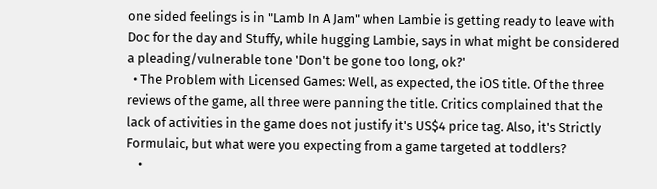one sided feelings is in "Lamb In A Jam" when Lambie is getting ready to leave with Doc for the day and Stuffy, while hugging Lambie, says in what might be considered a pleading/vulnerable tone 'Don't be gone too long, ok?'
  • The Problem with Licensed Games: Well, as expected, the iOS title. Of the three reviews of the game, all three were panning the title. Critics complained that the lack of activities in the game does not justify it's US$4 price tag. Also, it's Strictly Formulaic, but what were you expecting from a game targeted at toddlers?
    •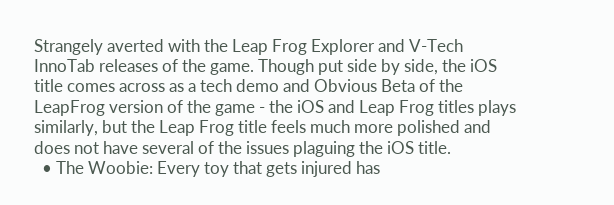Strangely averted with the Leap Frog Explorer and V-Tech InnoTab releases of the game. Though put side by side, the iOS title comes across as a tech demo and Obvious Beta of the LeapFrog version of the game - the iOS and Leap Frog titles plays similarly, but the Leap Frog title feels much more polished and does not have several of the issues plaguing the iOS title.
  • The Woobie: Every toy that gets injured has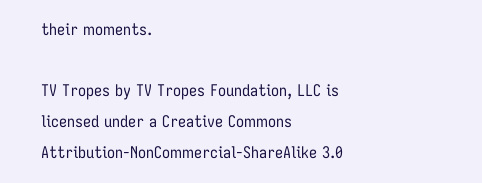their moments.

TV Tropes by TV Tropes Foundation, LLC is licensed under a Creative Commons Attribution-NonCommercial-ShareAlike 3.0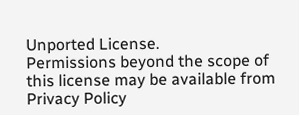Unported License.
Permissions beyond the scope of this license may be available from
Privacy Policy